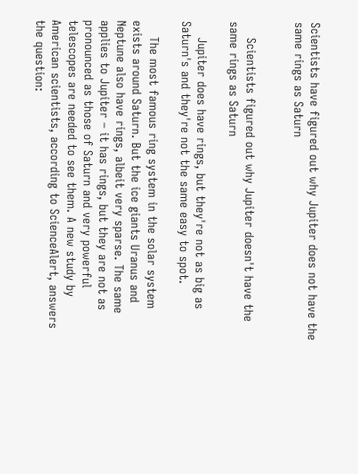Scientists have figured out why Jupiter does not have the same rings as Saturn


    Scientists figured out why Jupiter doesn't have the same rings as Saturn

    Jupiter does have rings, but they're not as big as Saturn's and they're not the same easy to spot.

    The most famous ring system in the solar system exists around Saturn. But the ice giants Uranus and Neptune also have rings, albeit very sparse. The same applies to Jupiter – it has rings, but they are not as pronounced as those of Saturn and very powerful telescopes are needed to see them. A new study by American scientists, according to ScienceAlert, answers the question: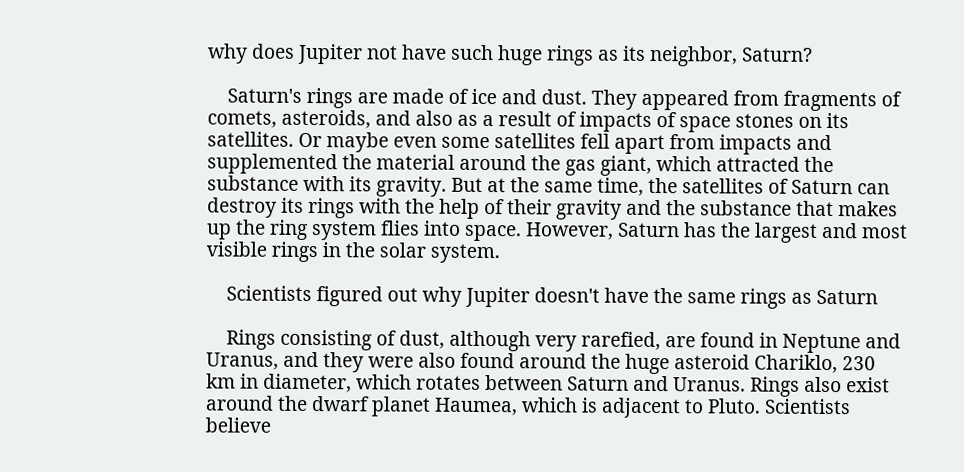why does Jupiter not have such huge rings as its neighbor, Saturn?

    Saturn's rings are made of ice and dust. They appeared from fragments of comets, asteroids, and also as a result of impacts of space stones on its satellites. Or maybe even some satellites fell apart from impacts and supplemented the material around the gas giant, which attracted the substance with its gravity. But at the same time, the satellites of Saturn can destroy its rings with the help of their gravity and the substance that makes up the ring system flies into space. However, Saturn has the largest and most visible rings in the solar system.

    Scientists figured out why Jupiter doesn't have the same rings as Saturn

    Rings consisting of dust, although very rarefied, are found in Neptune and Uranus, and they were also found around the huge asteroid Chariklo, 230 km in diameter, which rotates between Saturn and Uranus. Rings also exist around the dwarf planet Haumea, which is adjacent to Pluto. Scientists believe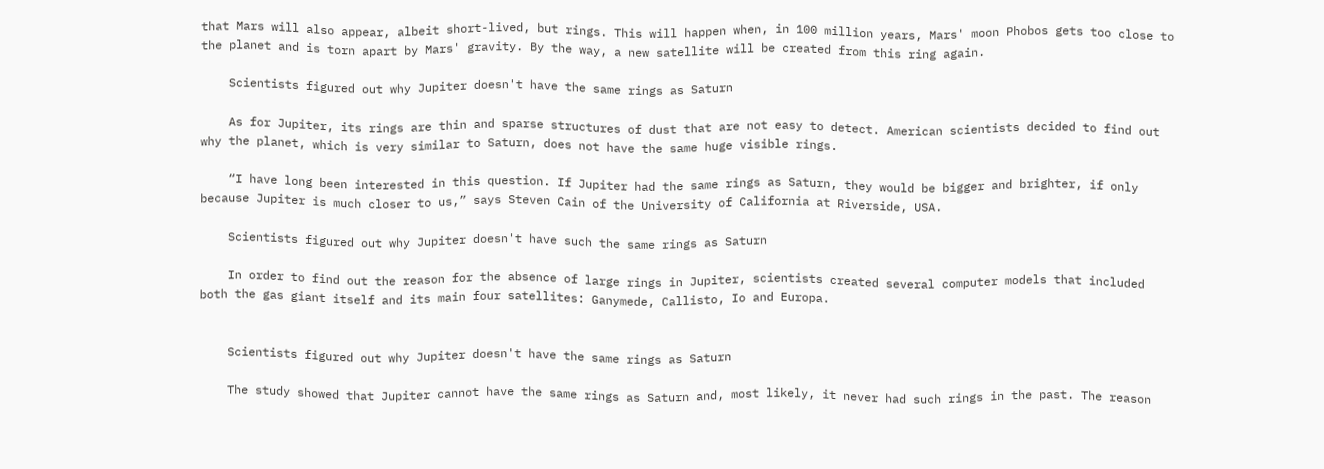that Mars will also appear, albeit short-lived, but rings. This will happen when, in 100 million years, Mars' moon Phobos gets too close to the planet and is torn apart by Mars' gravity. By the way, a new satellite will be created from this ring again.

    Scientists figured out why Jupiter doesn't have the same rings as Saturn

    As for Jupiter, its rings are thin and sparse structures of dust that are not easy to detect. American scientists decided to find out why the planet, which is very similar to Saturn, does not have the same huge visible rings.

    “I have long been interested in this question. If Jupiter had the same rings as Saturn, they would be bigger and brighter, if only because Jupiter is much closer to us,” says Steven Cain of the University of California at Riverside, USA.

    Scientists figured out why Jupiter doesn't have such the same rings as Saturn

    In order to find out the reason for the absence of large rings in Jupiter, scientists created several computer models that included both the gas giant itself and its main four satellites: Ganymede, Callisto, Io and Europa.


    Scientists figured out why Jupiter doesn't have the same rings as Saturn

    The study showed that Jupiter cannot have the same rings as Saturn and, most likely, it never had such rings in the past. The reason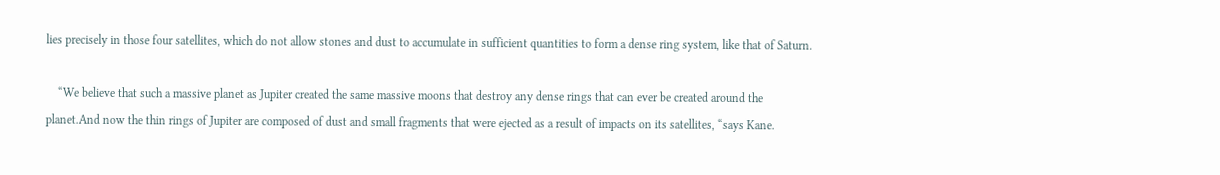lies precisely in those four satellites, which do not allow stones and dust to accumulate in sufficient quantities to form a dense ring system, like that of Saturn.

    “We believe that such a massive planet as Jupiter created the same massive moons that destroy any dense rings that can ever be created around the planet.And now the thin rings of Jupiter are composed of dust and small fragments that were ejected as a result of impacts on its satellites, “says Kane.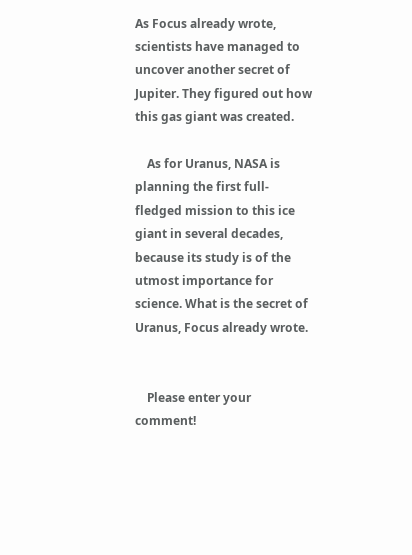As Focus already wrote, scientists have managed to uncover another secret of Jupiter. They figured out how this gas giant was created.

    As for Uranus, NASA is planning the first full-fledged mission to this ice giant in several decades, because its study is of the utmost importance for science. What is the secret of Uranus, Focus already wrote.


    Please enter your comment!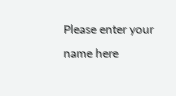Please enter your name here